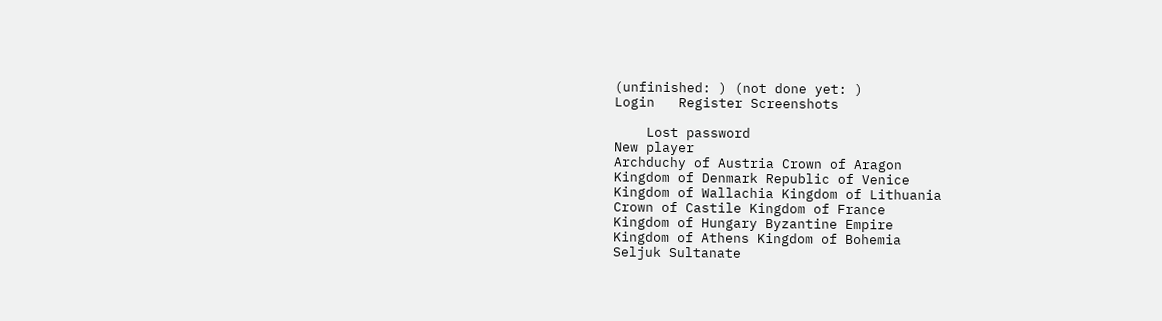(unfinished: ) (not done yet: )
Login   Register Screenshots

    Lost password
New player
Archduchy of Austria Crown of Aragon
Kingdom of Denmark Republic of Venice
Kingdom of Wallachia Kingdom of Lithuania
Crown of Castile Kingdom of France
Kingdom of Hungary Byzantine Empire
Kingdom of Athens Kingdom of Bohemia
Seljuk Sultanate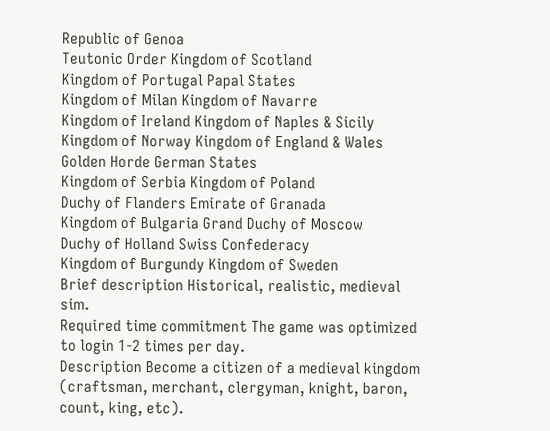Republic of Genoa
Teutonic Order Kingdom of Scotland
Kingdom of Portugal Papal States
Kingdom of Milan Kingdom of Navarre
Kingdom of Ireland Kingdom of Naples & Sicily
Kingdom of Norway Kingdom of England & Wales
Golden Horde German States
Kingdom of Serbia Kingdom of Poland
Duchy of Flanders Emirate of Granada
Kingdom of Bulgaria Grand Duchy of Moscow
Duchy of Holland Swiss Confederacy
Kingdom of Burgundy Kingdom of Sweden
Brief description Historical, realistic, medieval sim.
Required time commitment The game was optimized to login 1-2 times per day.
Description Become a citizen of a medieval kingdom (craftsman, merchant, clergyman, knight, baron, count, king, etc).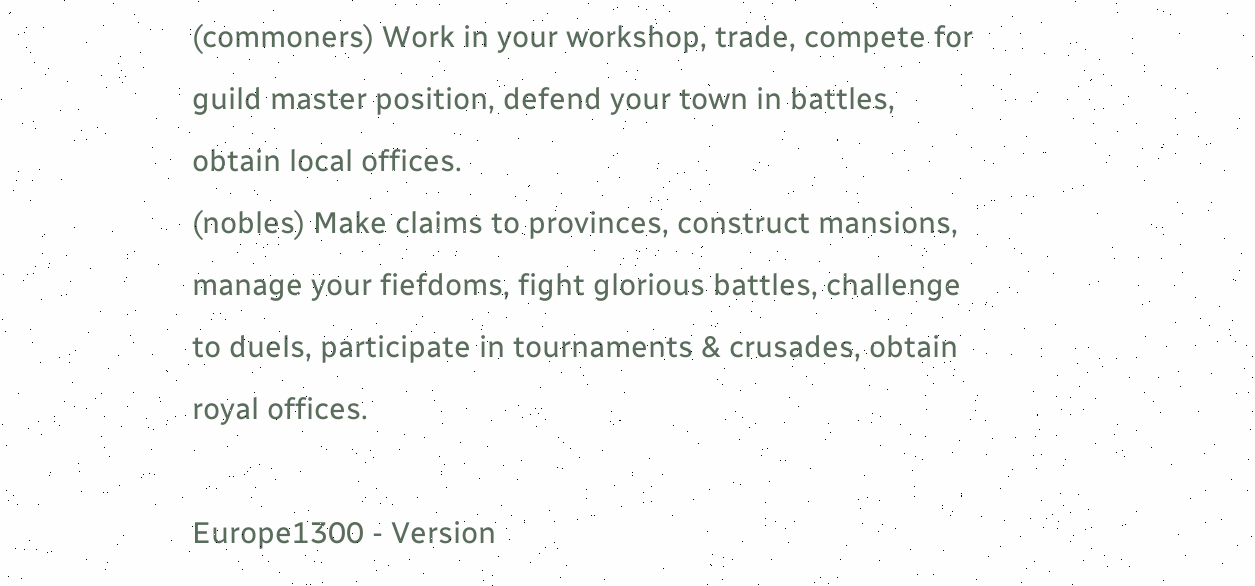(commoners) Work in your workshop, trade, compete for guild master position, defend your town in battles, obtain local offices.
(nobles) Make claims to provinces, construct mansions, manage your fiefdoms, fight glorious battles, challenge to duels, participate in tournaments & crusades, obtain royal offices.

Europe1300 - Version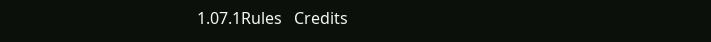1.07.1Rules   Credits